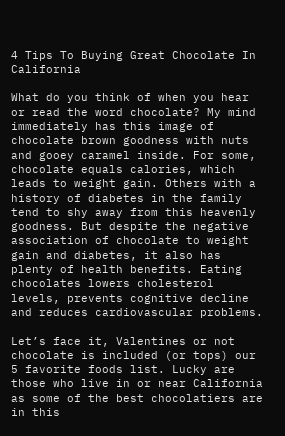4 Tips To Buying Great Chocolate In California

What do you think of when you hear or read the word chocolate? My mind immediately has this image of chocolate brown goodness with nuts and gooey caramel inside. For some, chocolate equals calories, which leads to weight gain. Others with a history of diabetes in the family tend to shy away from this heavenly goodness. But despite the negative association of chocolate to weight gain and diabetes, it also has plenty of health benefits. Eating chocolates lowers cholesterol levels, prevents cognitive decline and reduces cardiovascular problems.

Let’s face it, Valentines or not chocolate is included (or tops) our 5 favorite foods list. Lucky are those who live in or near California as some of the best chocolatiers are in this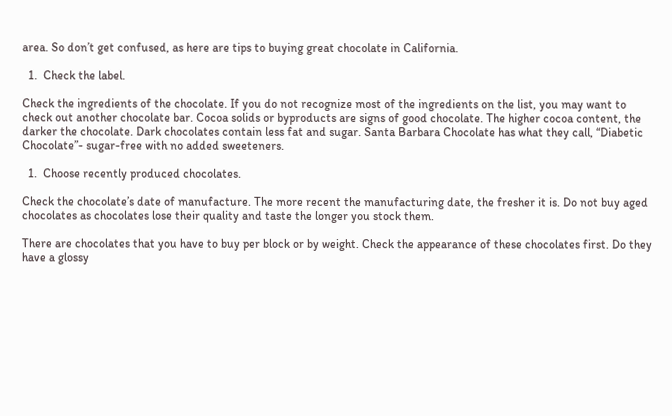area. So don’t get confused, as here are tips to buying great chocolate in California.

  1.  Check the label.

Check the ingredients of the chocolate. If you do not recognize most of the ingredients on the list, you may want to check out another chocolate bar. Cocoa solids or byproducts are signs of good chocolate. The higher cocoa content, the darker the chocolate. Dark chocolates contain less fat and sugar. Santa Barbara Chocolate has what they call, “Diabetic Chocolate”- sugar-free with no added sweeteners.

  1.  Choose recently produced chocolates.

Check the chocolate’s date of manufacture. The more recent the manufacturing date, the fresher it is. Do not buy aged chocolates as chocolates lose their quality and taste the longer you stock them.

There are chocolates that you have to buy per block or by weight. Check the appearance of these chocolates first. Do they have a glossy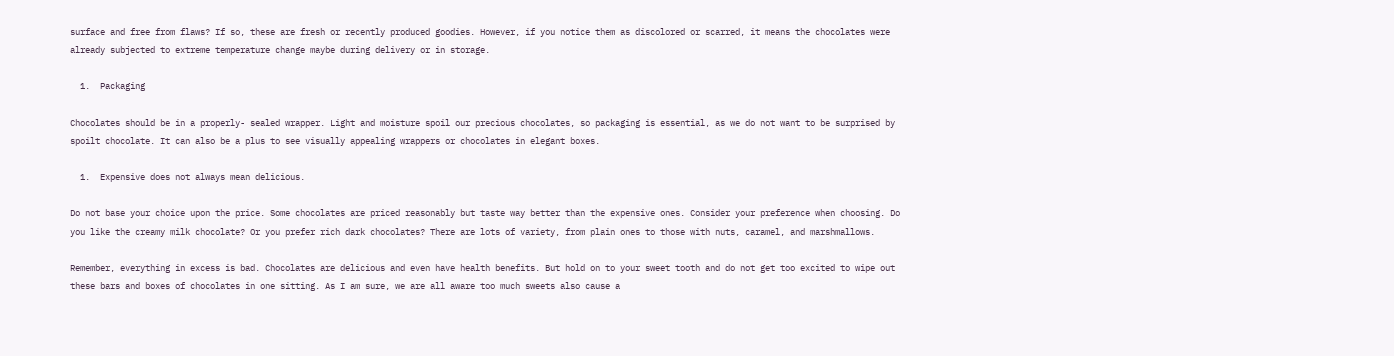surface and free from flaws? If so, these are fresh or recently produced goodies. However, if you notice them as discolored or scarred, it means the chocolates were already subjected to extreme temperature change maybe during delivery or in storage.

  1.  Packaging

Chocolates should be in a properly- sealed wrapper. Light and moisture spoil our precious chocolates, so packaging is essential, as we do not want to be surprised by spoilt chocolate. It can also be a plus to see visually appealing wrappers or chocolates in elegant boxes.

  1.  Expensive does not always mean delicious.

Do not base your choice upon the price. Some chocolates are priced reasonably but taste way better than the expensive ones. Consider your preference when choosing. Do you like the creamy milk chocolate? Or you prefer rich dark chocolates? There are lots of variety, from plain ones to those with nuts, caramel, and marshmallows.

Remember, everything in excess is bad. Chocolates are delicious and even have health benefits. But hold on to your sweet tooth and do not get too excited to wipe out these bars and boxes of chocolates in one sitting. As I am sure, we are all aware too much sweets also cause a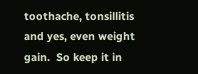toothache, tonsillitis and yes, even weight gain.  So keep it in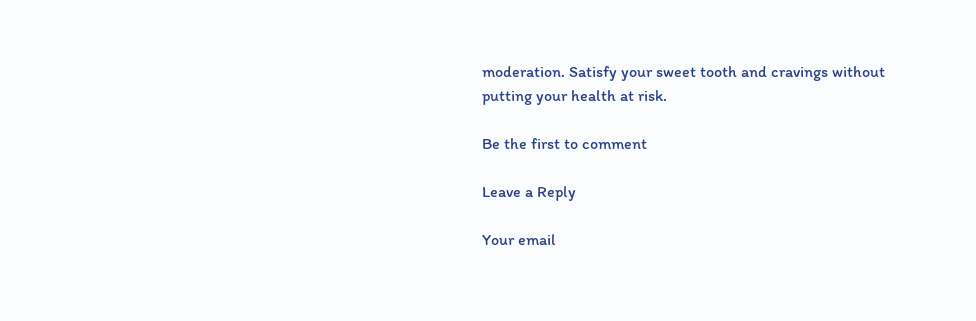moderation. Satisfy your sweet tooth and cravings without putting your health at risk.

Be the first to comment

Leave a Reply

Your email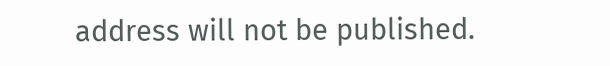address will not be published.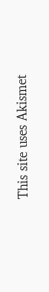This site uses Akismet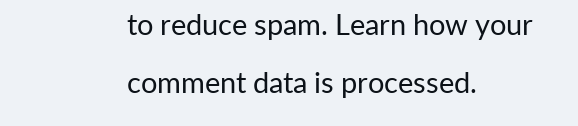to reduce spam. Learn how your comment data is processed.